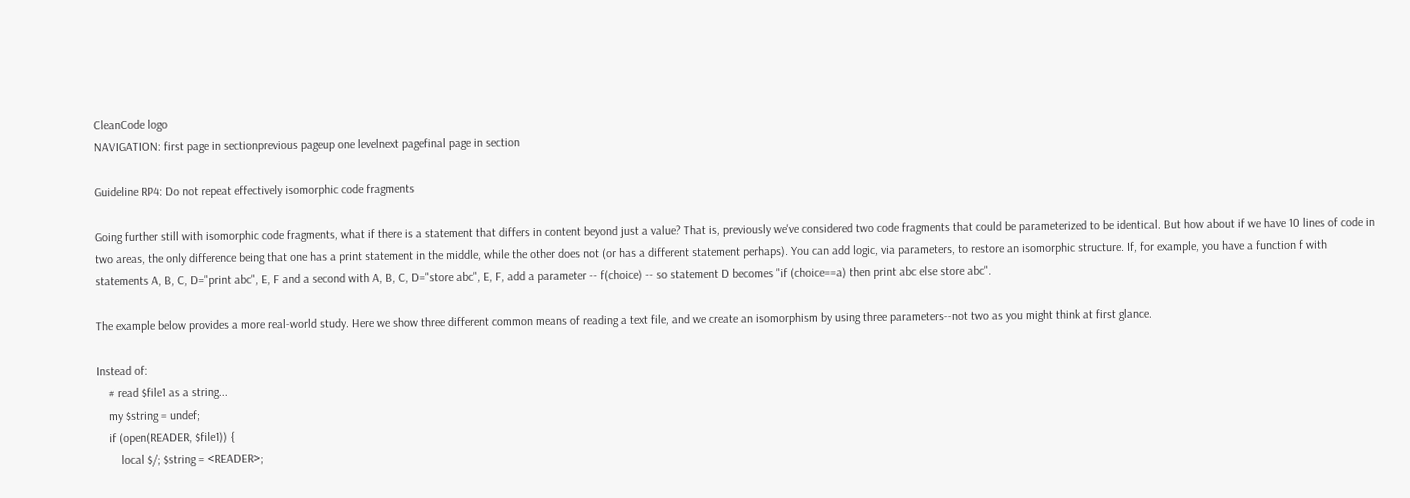CleanCode logo
NAVIGATION: first page in sectionprevious pageup one levelnext pagefinal page in section

Guideline RP4: Do not repeat effectively isomorphic code fragments

Going further still with isomorphic code fragments, what if there is a statement that differs in content beyond just a value? That is, previously we've considered two code fragments that could be parameterized to be identical. But how about if we have 10 lines of code in two areas, the only difference being that one has a print statement in the middle, while the other does not (or has a different statement perhaps). You can add logic, via parameters, to restore an isomorphic structure. If, for example, you have a function f with statements A, B, C, D="print abc", E, F and a second with A, B, C, D="store abc", E, F, add a parameter -- f(choice) -- so statement D becomes "if (choice==a) then print abc else store abc".

The example below provides a more real-world study. Here we show three different common means of reading a text file, and we create an isomorphism by using three parameters--not two as you might think at first glance.

Instead of:
    # read $file1 as a string...
    my $string = undef;
    if (open(READER, $file1)) {
        local $/; $string = <READER>;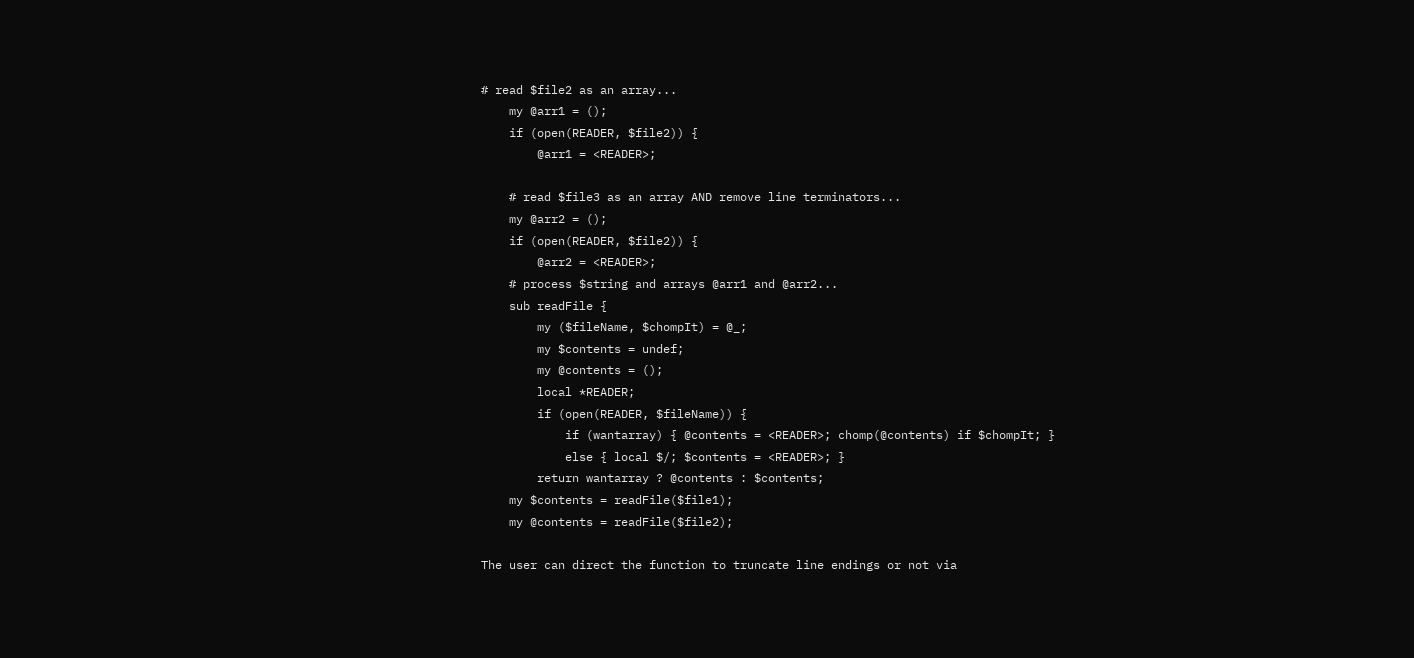# read $file2 as an array...
    my @arr1 = ();
    if (open(READER, $file2)) {
        @arr1 = <READER>;

    # read $file3 as an array AND remove line terminators...
    my @arr2 = ();
    if (open(READER, $file2)) {
        @arr2 = <READER>;
    # process $string and arrays @arr1 and @arr2...
    sub readFile {
        my ($fileName, $chompIt) = @_;
        my $contents = undef;
        my @contents = ();
        local *READER;
        if (open(READER, $fileName)) {
            if (wantarray) { @contents = <READER>; chomp(@contents) if $chompIt; }
            else { local $/; $contents = <READER>; }
        return wantarray ? @contents : $contents;
    my $contents = readFile($file1);
    my @contents = readFile($file2);

The user can direct the function to truncate line endings or not via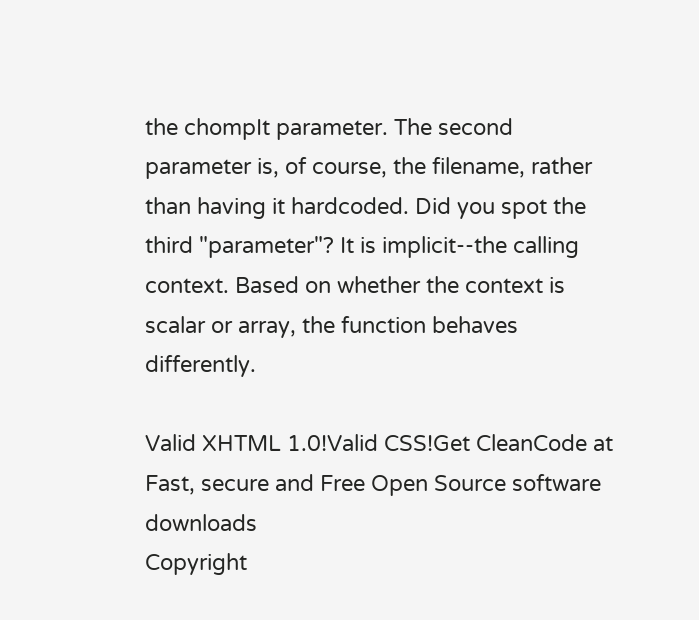the chompIt parameter. The second parameter is, of course, the filename, rather than having it hardcoded. Did you spot the third "parameter"? It is implicit--the calling context. Based on whether the context is scalar or array, the function behaves differently.

Valid XHTML 1.0!Valid CSS!Get CleanCode at Fast, secure and Free Open Source software downloads
Copyright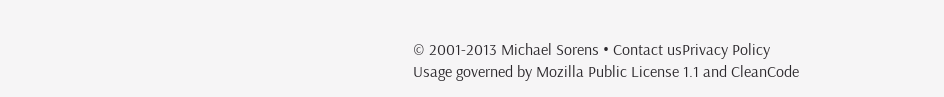© 2001-2013 Michael Sorens • Contact usPrivacy Policy
Usage governed by Mozilla Public License 1.1 and CleanCode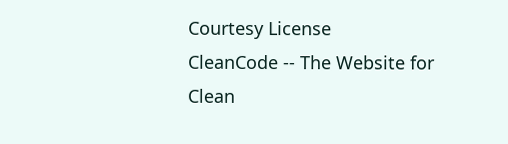Courtesy License
CleanCode -- The Website for Clean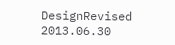DesignRevised 2013.06.30